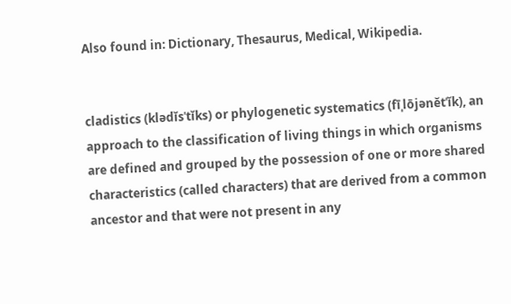Also found in: Dictionary, Thesaurus, Medical, Wikipedia.


cladistics (klədĭsˈtĭks) or phylogenetic systematics (fīˌlōjənĕtˈĭk), an approach to the classification of living things in which organisms are defined and grouped by the possession of one or more shared characteristics (called characters) that are derived from a common ancestor and that were not present in any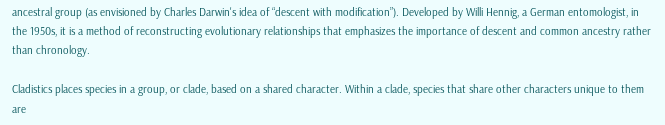ancestral group (as envisioned by Charles Darwin's idea of “descent with modification”). Developed by Willi Hennig, a German entomologist, in the 1950s, it is a method of reconstructing evolutionary relationships that emphasizes the importance of descent and common ancestry rather than chronology.

Cladistics places species in a group, or clade, based on a shared character. Within a clade, species that share other characters unique to them are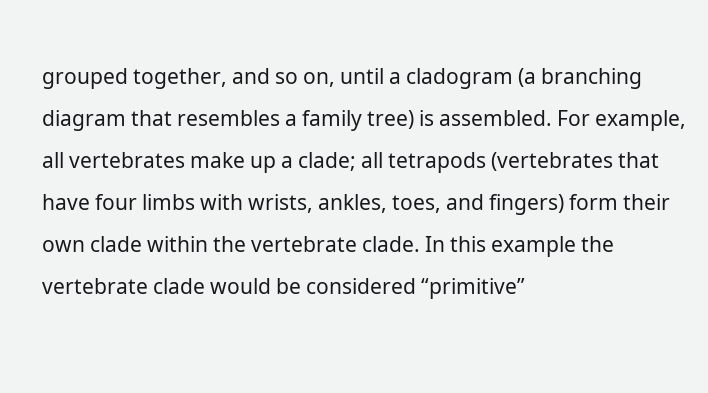grouped together, and so on, until a cladogram (a branching diagram that resembles a family tree) is assembled. For example, all vertebrates make up a clade; all tetrapods (vertebrates that have four limbs with wrists, ankles, toes, and fingers) form their own clade within the vertebrate clade. In this example the vertebrate clade would be considered “primitive”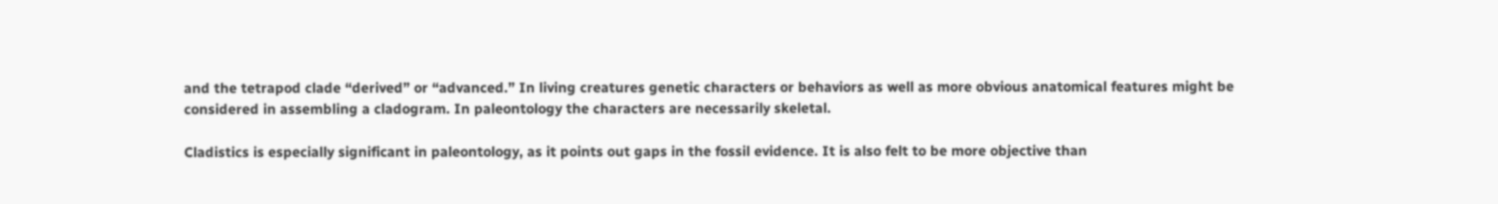and the tetrapod clade “derived” or “advanced.” In living creatures genetic characters or behaviors as well as more obvious anatomical features might be considered in assembling a cladogram. In paleontology the characters are necessarily skeletal.

Cladistics is especially significant in paleontology, as it points out gaps in the fossil evidence. It is also felt to be more objective than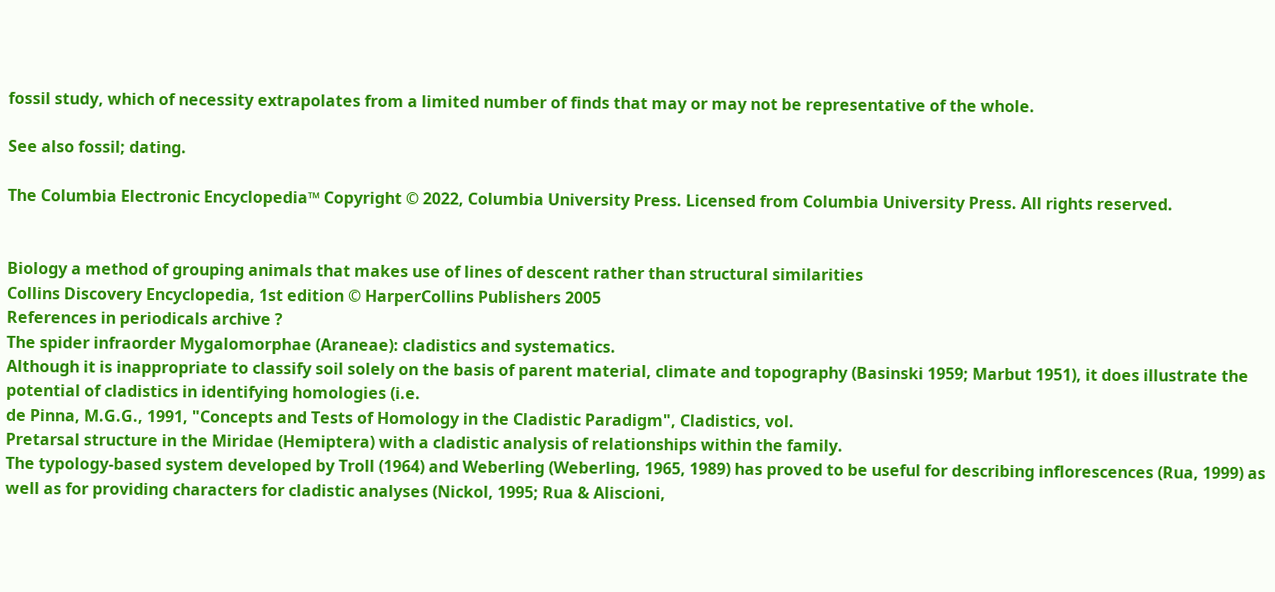fossil study, which of necessity extrapolates from a limited number of finds that may or may not be representative of the whole.

See also fossil; dating.

The Columbia Electronic Encyclopedia™ Copyright © 2022, Columbia University Press. Licensed from Columbia University Press. All rights reserved.


Biology a method of grouping animals that makes use of lines of descent rather than structural similarities
Collins Discovery Encyclopedia, 1st edition © HarperCollins Publishers 2005
References in periodicals archive ?
The spider infraorder Mygalomorphae (Araneae): cladistics and systematics.
Although it is inappropriate to classify soil solely on the basis of parent material, climate and topography (Basinski 1959; Marbut 1951), it does illustrate the potential of cladistics in identifying homologies (i.e.
de Pinna, M.G.G., 1991, "Concepts and Tests of Homology in the Cladistic Paradigm", Cladistics, vol.
Pretarsal structure in the Miridae (Hemiptera) with a cladistic analysis of relationships within the family.
The typology-based system developed by Troll (1964) and Weberling (Weberling, 1965, 1989) has proved to be useful for describing inflorescences (Rua, 1999) as well as for providing characters for cladistic analyses (Nickol, 1995; Rua & Aliscioni,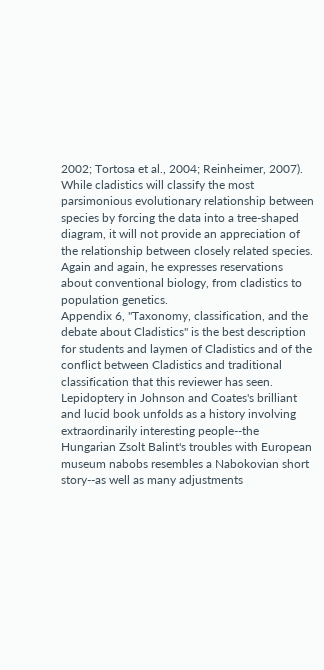2002; Tortosa et al., 2004; Reinheimer, 2007).
While cladistics will classify the most parsimonious evolutionary relationship between species by forcing the data into a tree-shaped diagram, it will not provide an appreciation of the relationship between closely related species.
Again and again, he expresses reservations about conventional biology, from cladistics to population genetics.
Appendix 6, "Taxonomy, classification, and the debate about Cladistics" is the best description for students and laymen of Cladistics and of the conflict between Cladistics and traditional classification that this reviewer has seen.
Lepidoptery in Johnson and Coates's brilliant and lucid book unfolds as a history involving extraordinarily interesting people--the Hungarian Zsolt Balint's troubles with European museum nabobs resembles a Nabokovian short story--as well as many adjustments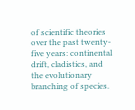of scientific theories over the past twenty-five years: continental drift, cladistics, and the evolutionary branching of species.